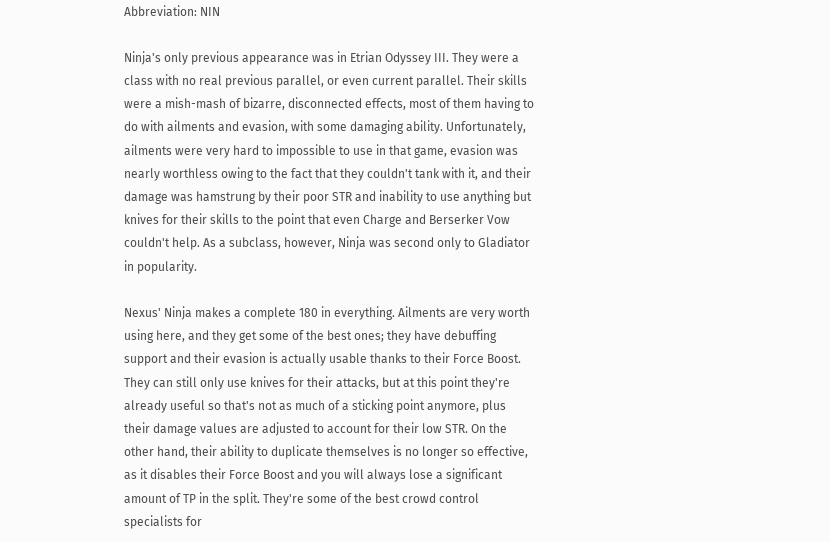Abbreviation: NIN

Ninja's only previous appearance was in Etrian Odyssey III. They were a class with no real previous parallel, or even current parallel. Their skills were a mish-mash of bizarre, disconnected effects, most of them having to do with ailments and evasion, with some damaging ability. Unfortunately, ailments were very hard to impossible to use in that game, evasion was nearly worthless owing to the fact that they couldn't tank with it, and their damage was hamstrung by their poor STR and inability to use anything but knives for their skills to the point that even Charge and Berserker Vow couldn't help. As a subclass, however, Ninja was second only to Gladiator in popularity.

Nexus' Ninja makes a complete 180 in everything. Ailments are very worth using here, and they get some of the best ones; they have debuffing support and their evasion is actually usable thanks to their Force Boost. They can still only use knives for their attacks, but at this point they're already useful so that's not as much of a sticking point anymore, plus their damage values are adjusted to account for their low STR. On the other hand, their ability to duplicate themselves is no longer so effective, as it disables their Force Boost and you will always lose a significant amount of TP in the split. They're some of the best crowd control specialists for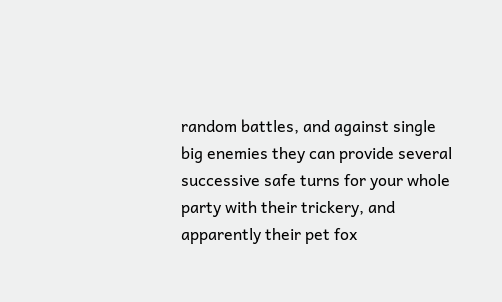random battles, and against single big enemies they can provide several successive safe turns for your whole party with their trickery, and apparently their pet fox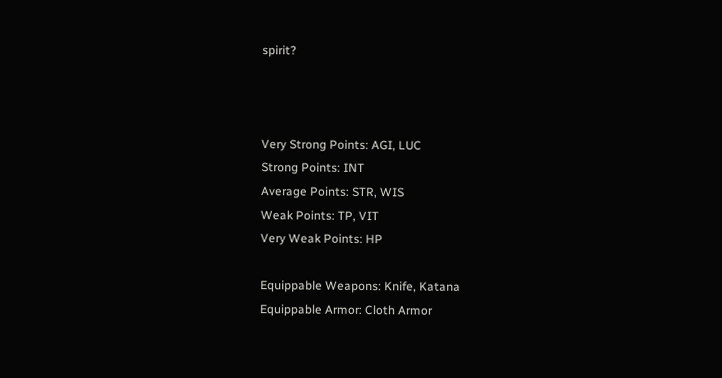spirit?



Very Strong Points: AGI, LUC
Strong Points: INT
Average Points: STR, WIS
Weak Points: TP, VIT
Very Weak Points: HP

Equippable Weapons: Knife, Katana
Equippable Armor: Cloth Armor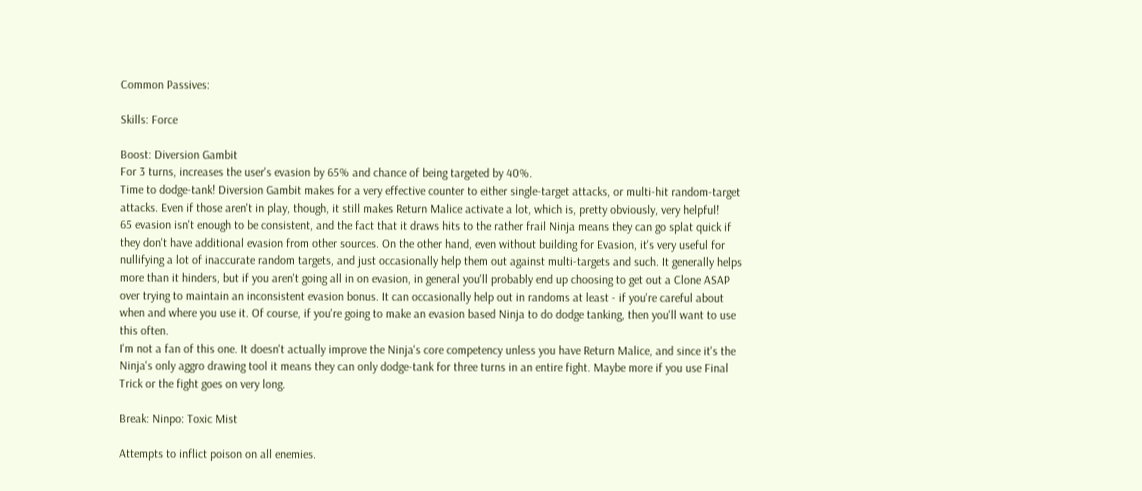Common Passives:

Skills: Force

Boost: Diversion Gambit
For 3 turns, increases the user's evasion by 65% and chance of being targeted by 40%.
Time to dodge-tank! Diversion Gambit makes for a very effective counter to either single-target attacks, or multi-hit random-target attacks. Even if those aren't in play, though, it still makes Return Malice activate a lot, which is, pretty obviously, very helpful!
65 evasion isn't enough to be consistent, and the fact that it draws hits to the rather frail Ninja means they can go splat quick if they don't have additional evasion from other sources. On the other hand, even without building for Evasion, it's very useful for nullifying a lot of inaccurate random targets, and just occasionally help them out against multi-targets and such. It generally helps more than it hinders, but if you aren't going all in on evasion, in general you'll probably end up choosing to get out a Clone ASAP over trying to maintain an inconsistent evasion bonus. It can occasionally help out in randoms at least - if you're careful about when and where you use it. Of course, if you're going to make an evasion based Ninja to do dodge tanking, then you'll want to use this often.
I'm not a fan of this one. It doesn't actually improve the Ninja's core competency unless you have Return Malice, and since it's the Ninja's only aggro drawing tool it means they can only dodge-tank for three turns in an entire fight. Maybe more if you use Final Trick or the fight goes on very long.

Break: Ninpo: Toxic Mist

Attempts to inflict poison on all enemies.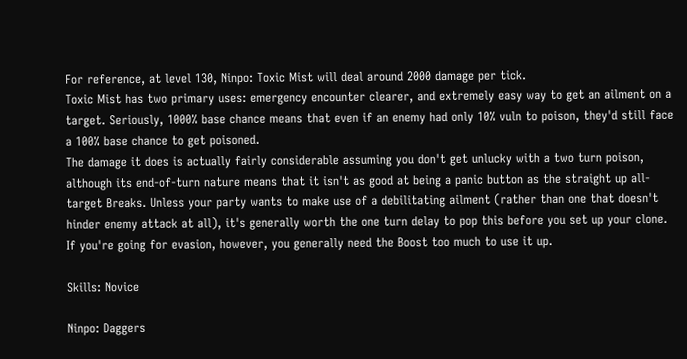For reference, at level 130, Ninpo: Toxic Mist will deal around 2000 damage per tick.
Toxic Mist has two primary uses: emergency encounter clearer, and extremely easy way to get an ailment on a target. Seriously, 1000% base chance means that even if an enemy had only 10% vuln to poison, they'd still face a 100% base chance to get poisoned.
The damage it does is actually fairly considerable assuming you don't get unlucky with a two turn poison, although its end-of-turn nature means that it isn't as good at being a panic button as the straight up all-target Breaks. Unless your party wants to make use of a debilitating ailment (rather than one that doesn't hinder enemy attack at all), it's generally worth the one turn delay to pop this before you set up your clone. If you're going for evasion, however, you generally need the Boost too much to use it up.

Skills: Novice

Ninpo: Daggers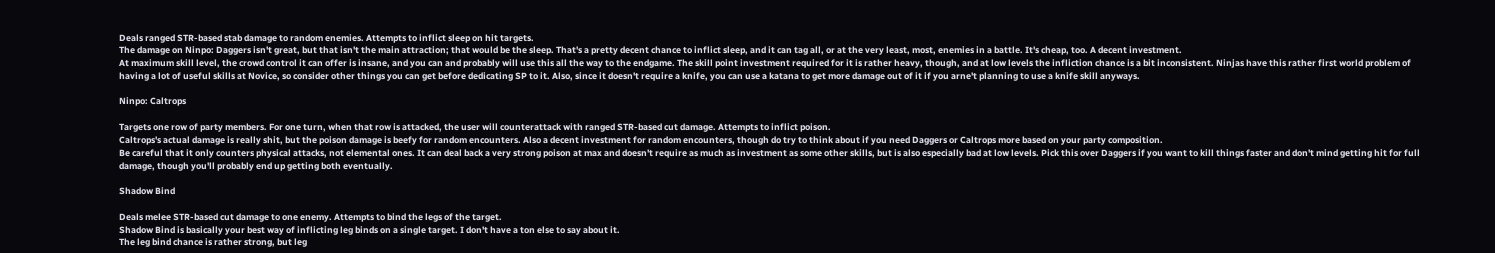Deals ranged STR-based stab damage to random enemies. Attempts to inflict sleep on hit targets.
The damage on Ninpo: Daggers isn't great, but that isn't the main attraction; that would be the sleep. That's a pretty decent chance to inflict sleep, and it can tag all, or at the very least, most, enemies in a battle. It's cheap, too. A decent investment.
At maximum skill level, the crowd control it can offer is insane, and you can and probably will use this all the way to the endgame. The skill point investment required for it is rather heavy, though, and at low levels the infliction chance is a bit inconsistent. Ninjas have this rather first world problem of having a lot of useful skills at Novice, so consider other things you can get before dedicating SP to it. Also, since it doesn't require a knife, you can use a katana to get more damage out of it if you arne't planning to use a knife skill anyways.

Ninpo: Caltrops

Targets one row of party members. For one turn, when that row is attacked, the user will counterattack with ranged STR-based cut damage. Attempts to inflict poison.
Caltrops's actual damage is really shit, but the poison damage is beefy for random encounters. Also a decent investment for random encounters, though do try to think about if you need Daggers or Caltrops more based on your party composition.
Be careful that it only counters physical attacks, not elemental ones. It can deal back a very strong poison at max and doesn't require as much as investment as some other skills, but is also especially bad at low levels. Pick this over Daggers if you want to kill things faster and don't mind getting hit for full damage, though you'll probably end up getting both eventually.

Shadow Bind

Deals melee STR-based cut damage to one enemy. Attempts to bind the legs of the target.
Shadow Bind is basically your best way of inflicting leg binds on a single target. I don't have a ton else to say about it.
The leg bind chance is rather strong, but leg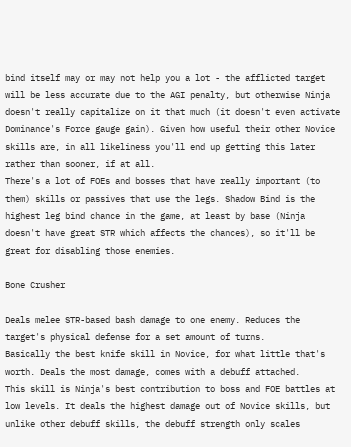bind itself may or may not help you a lot - the afflicted target will be less accurate due to the AGI penalty, but otherwise Ninja doesn't really capitalize on it that much (it doesn't even activate Dominance's Force gauge gain). Given how useful their other Novice skills are, in all likeliness you'll end up getting this later rather than sooner, if at all.
There's a lot of FOEs and bosses that have really important (to them) skills or passives that use the legs. Shadow Bind is the highest leg bind chance in the game, at least by base (Ninja doesn't have great STR which affects the chances), so it'll be great for disabling those enemies.

Bone Crusher

Deals melee STR-based bash damage to one enemy. Reduces the target's physical defense for a set amount of turns.
Basically the best knife skill in Novice, for what little that's worth. Deals the most damage, comes with a debuff attached.
This skill is Ninja's best contribution to boss and FOE battles at low levels. It deals the highest damage out of Novice skills, but unlike other debuff skills, the debuff strength only scales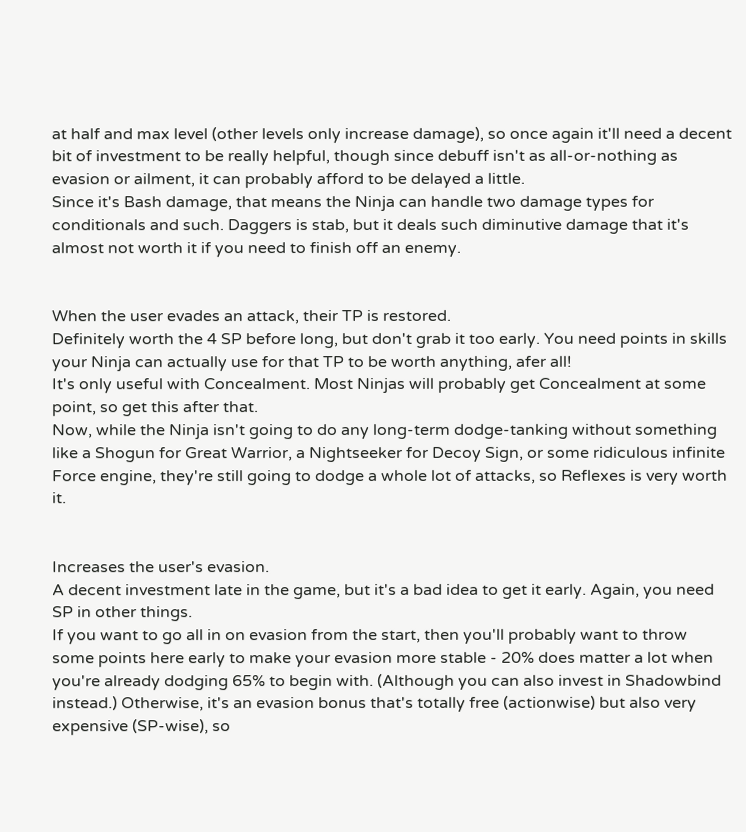at half and max level (other levels only increase damage), so once again it'll need a decent bit of investment to be really helpful, though since debuff isn't as all-or-nothing as evasion or ailment, it can probably afford to be delayed a little.
Since it's Bash damage, that means the Ninja can handle two damage types for conditionals and such. Daggers is stab, but it deals such diminutive damage that it's almost not worth it if you need to finish off an enemy.


When the user evades an attack, their TP is restored.
Definitely worth the 4 SP before long, but don't grab it too early. You need points in skills your Ninja can actually use for that TP to be worth anything, afer all!
It's only useful with Concealment. Most Ninjas will probably get Concealment at some point, so get this after that.
Now, while the Ninja isn't going to do any long-term dodge-tanking without something like a Shogun for Great Warrior, a Nightseeker for Decoy Sign, or some ridiculous infinite Force engine, they're still going to dodge a whole lot of attacks, so Reflexes is very worth it.


Increases the user's evasion.
A decent investment late in the game, but it's a bad idea to get it early. Again, you need SP in other things.
If you want to go all in on evasion from the start, then you'll probably want to throw some points here early to make your evasion more stable - 20% does matter a lot when you're already dodging 65% to begin with. (Although you can also invest in Shadowbind instead.) Otherwise, it's an evasion bonus that's totally free (actionwise) but also very expensive (SP-wise), so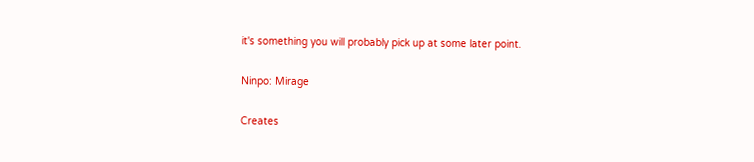it's something you will probably pick up at some later point.

Ninpo: Mirage

Creates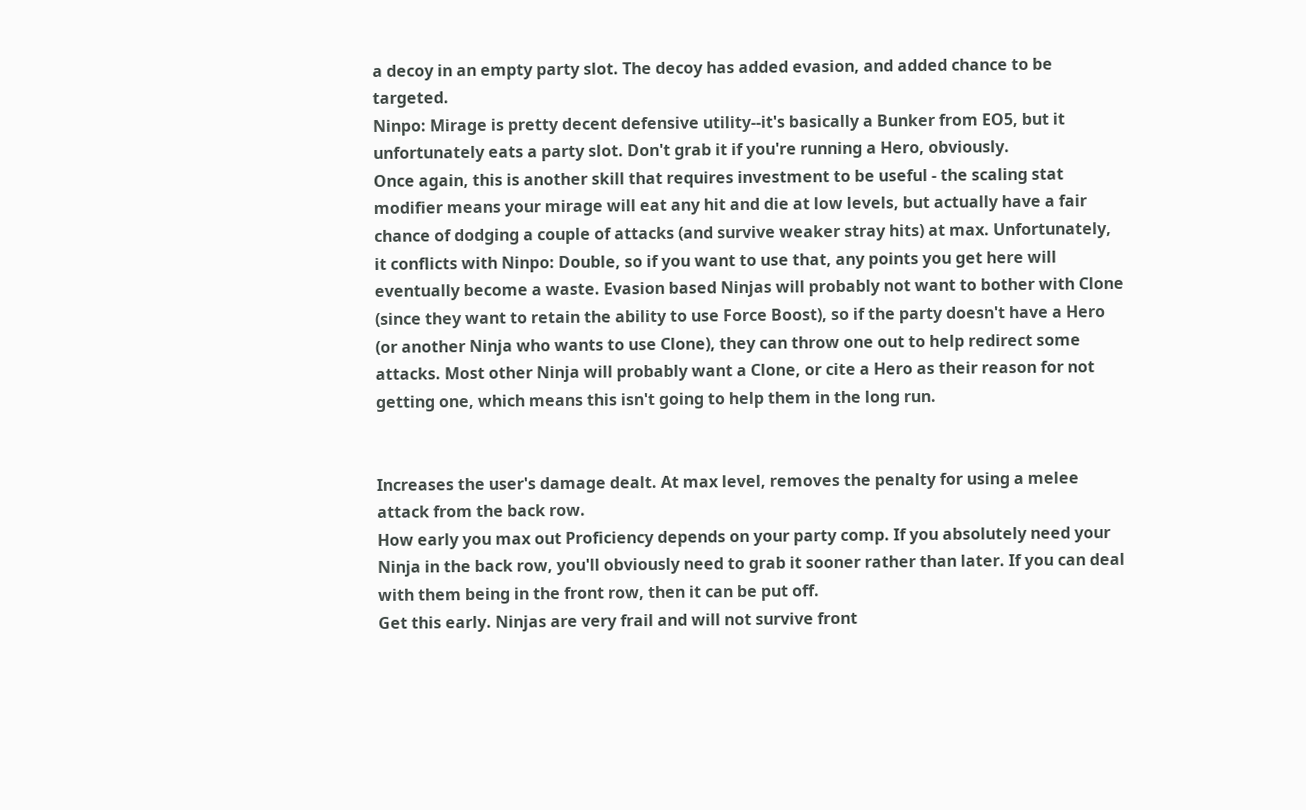a decoy in an empty party slot. The decoy has added evasion, and added chance to be targeted.
Ninpo: Mirage is pretty decent defensive utility--it's basically a Bunker from EO5, but it unfortunately eats a party slot. Don't grab it if you're running a Hero, obviously.
Once again, this is another skill that requires investment to be useful - the scaling stat modifier means your mirage will eat any hit and die at low levels, but actually have a fair chance of dodging a couple of attacks (and survive weaker stray hits) at max. Unfortunately, it conflicts with Ninpo: Double, so if you want to use that, any points you get here will eventually become a waste. Evasion based Ninjas will probably not want to bother with Clone (since they want to retain the ability to use Force Boost), so if the party doesn't have a Hero (or another Ninja who wants to use Clone), they can throw one out to help redirect some attacks. Most other Ninja will probably want a Clone, or cite a Hero as their reason for not getting one, which means this isn't going to help them in the long run.


Increases the user's damage dealt. At max level, removes the penalty for using a melee attack from the back row.
How early you max out Proficiency depends on your party comp. If you absolutely need your Ninja in the back row, you'll obviously need to grab it sooner rather than later. If you can deal with them being in the front row, then it can be put off.
Get this early. Ninjas are very frail and will not survive front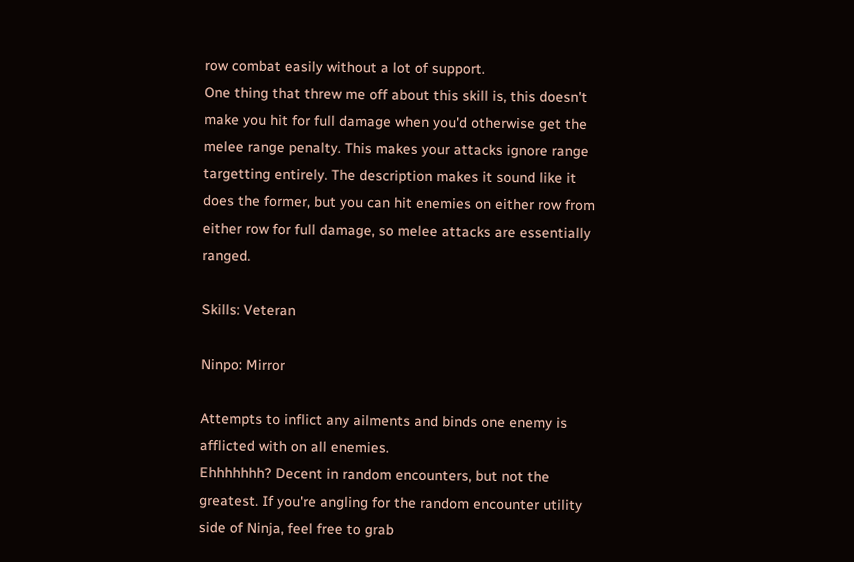row combat easily without a lot of support.
One thing that threw me off about this skill is, this doesn't make you hit for full damage when you'd otherwise get the melee range penalty. This makes your attacks ignore range targetting entirely. The description makes it sound like it does the former, but you can hit enemies on either row from either row for full damage, so melee attacks are essentially ranged.

Skills: Veteran

Ninpo: Mirror

Attempts to inflict any ailments and binds one enemy is afflicted with on all enemies.
Ehhhhhhh? Decent in random encounters, but not the greatest. If you're angling for the random encounter utility side of Ninja, feel free to grab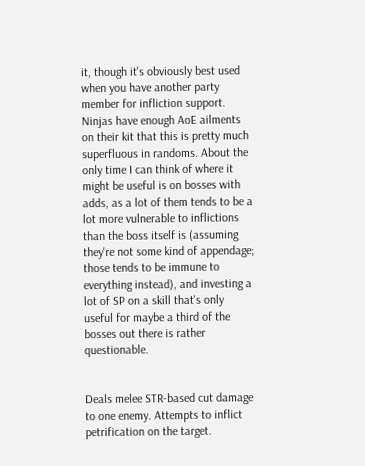it, though it's obviously best used when you have another party member for infliction support.
Ninjas have enough AoE ailments on their kit that this is pretty much superfluous in randoms. About the only time I can think of where it might be useful is on bosses with adds, as a lot of them tends to be a lot more vulnerable to inflictions than the boss itself is (assuming they're not some kind of appendage; those tends to be immune to everything instead), and investing a lot of SP on a skill that's only useful for maybe a third of the bosses out there is rather questionable.


Deals melee STR-based cut damage to one enemy. Attempts to inflict petrification on the target.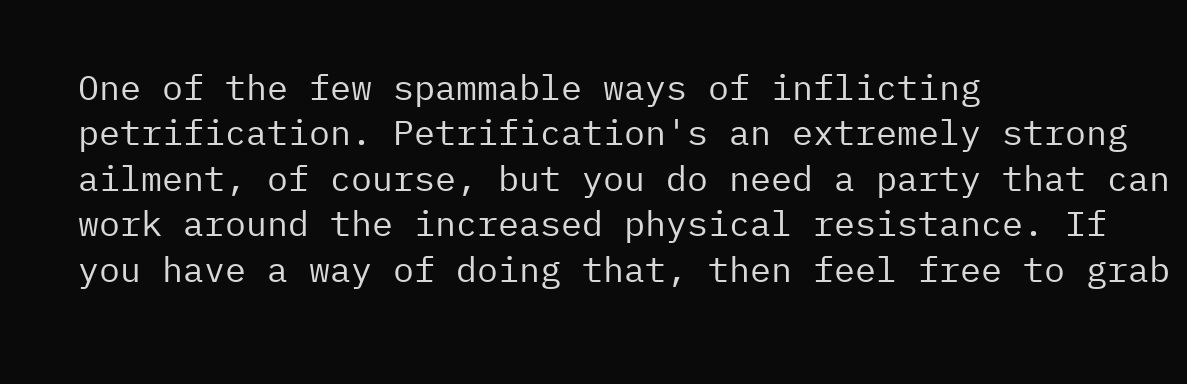One of the few spammable ways of inflicting petrification. Petrification's an extremely strong ailment, of course, but you do need a party that can work around the increased physical resistance. If you have a way of doing that, then feel free to grab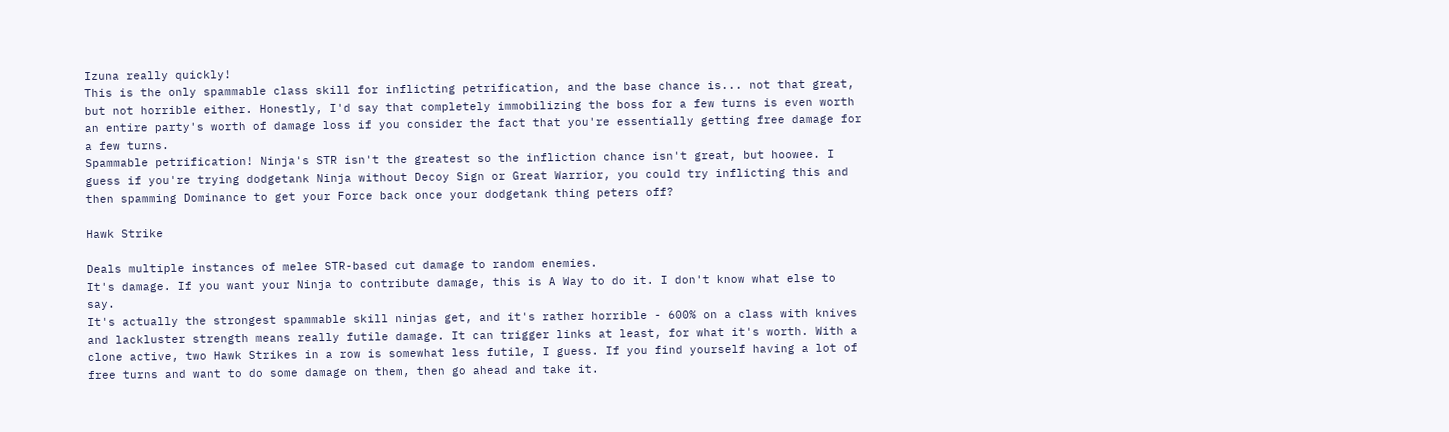Izuna really quickly!
This is the only spammable class skill for inflicting petrification, and the base chance is... not that great, but not horrible either. Honestly, I'd say that completely immobilizing the boss for a few turns is even worth an entire party's worth of damage loss if you consider the fact that you're essentially getting free damage for a few turns.
Spammable petrification! Ninja's STR isn't the greatest so the infliction chance isn't great, but hoowee. I guess if you're trying dodgetank Ninja without Decoy Sign or Great Warrior, you could try inflicting this and then spamming Dominance to get your Force back once your dodgetank thing peters off?

Hawk Strike

Deals multiple instances of melee STR-based cut damage to random enemies.
It's damage. If you want your Ninja to contribute damage, this is A Way to do it. I don't know what else to say.
It's actually the strongest spammable skill ninjas get, and it's rather horrible - 600% on a class with knives and lackluster strength means really futile damage. It can trigger links at least, for what it's worth. With a clone active, two Hawk Strikes in a row is somewhat less futile, I guess. If you find yourself having a lot of free turns and want to do some damage on them, then go ahead and take it.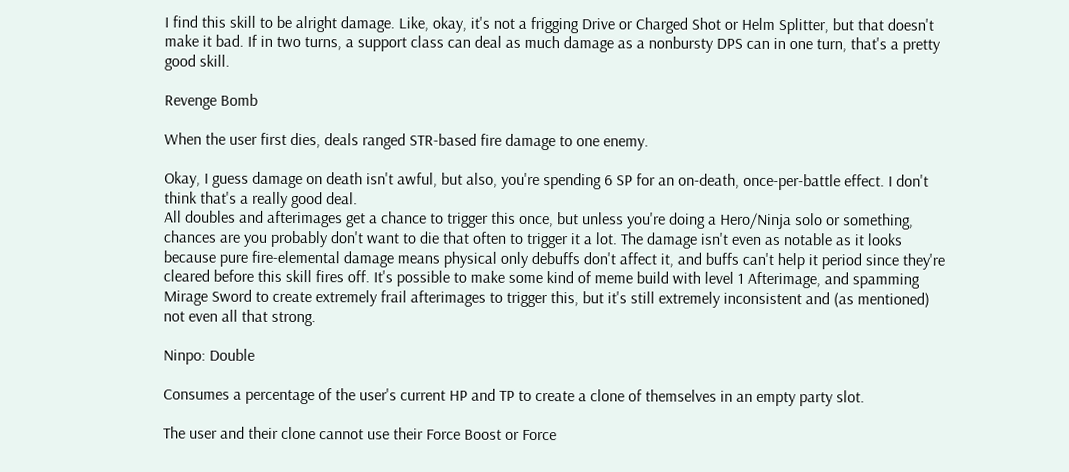I find this skill to be alright damage. Like, okay, it's not a frigging Drive or Charged Shot or Helm Splitter, but that doesn't make it bad. If in two turns, a support class can deal as much damage as a nonbursty DPS can in one turn, that's a pretty good skill.

Revenge Bomb

When the user first dies, deals ranged STR-based fire damage to one enemy.

Okay, I guess damage on death isn't awful, but also, you're spending 6 SP for an on-death, once-per-battle effect. I don't think that's a really good deal.
All doubles and afterimages get a chance to trigger this once, but unless you're doing a Hero/Ninja solo or something, chances are you probably don't want to die that often to trigger it a lot. The damage isn't even as notable as it looks because pure fire-elemental damage means physical only debuffs don't affect it, and buffs can't help it period since they're cleared before this skill fires off. It's possible to make some kind of meme build with level 1 Afterimage, and spamming Mirage Sword to create extremely frail afterimages to trigger this, but it's still extremely inconsistent and (as mentioned) not even all that strong.

Ninpo: Double

Consumes a percentage of the user's current HP and TP to create a clone of themselves in an empty party slot.

The user and their clone cannot use their Force Boost or Force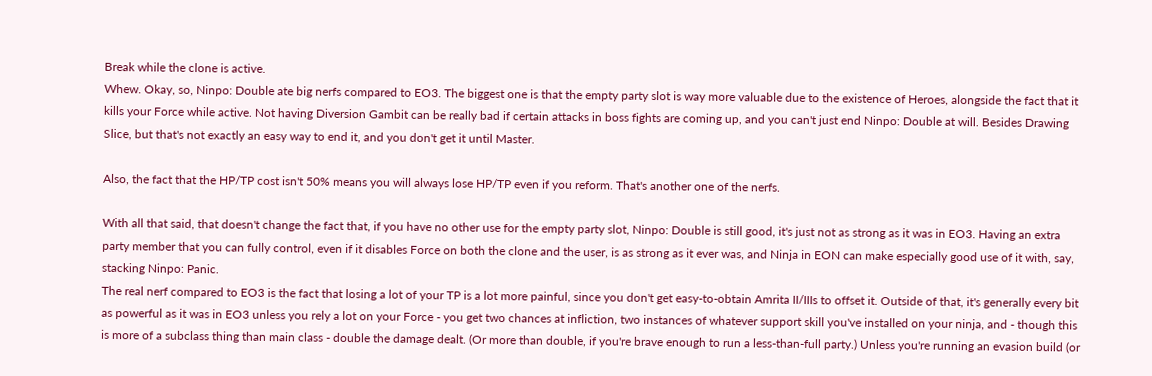Break while the clone is active.
Whew. Okay, so, Ninpo: Double ate big nerfs compared to EO3. The biggest one is that the empty party slot is way more valuable due to the existence of Heroes, alongside the fact that it kills your Force while active. Not having Diversion Gambit can be really bad if certain attacks in boss fights are coming up, and you can't just end Ninpo: Double at will. Besides Drawing Slice, but that's not exactly an easy way to end it, and you don't get it until Master.

Also, the fact that the HP/TP cost isn't 50% means you will always lose HP/TP even if you reform. That's another one of the nerfs.

With all that said, that doesn't change the fact that, if you have no other use for the empty party slot, Ninpo: Double is still good, it's just not as strong as it was in EO3. Having an extra party member that you can fully control, even if it disables Force on both the clone and the user, is as strong as it ever was, and Ninja in EON can make especially good use of it with, say, stacking Ninpo: Panic.
The real nerf compared to EO3 is the fact that losing a lot of your TP is a lot more painful, since you don't get easy-to-obtain Amrita II/IIIs to offset it. Outside of that, it's generally every bit as powerful as it was in EO3 unless you rely a lot on your Force - you get two chances at infliction, two instances of whatever support skill you've installed on your ninja, and - though this is more of a subclass thing than main class - double the damage dealt. (Or more than double, if you're brave enough to run a less-than-full party.) Unless you're running an evasion build (or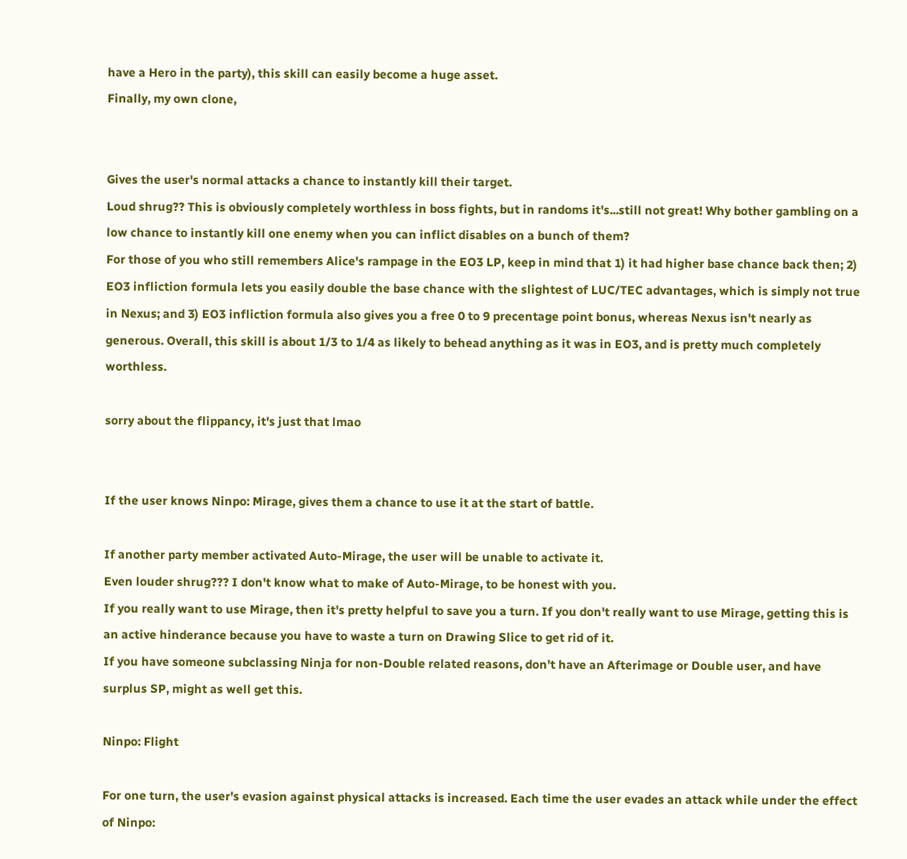have a Hero in the party), this skill can easily become a huge asset.
Finally, my own clone,


Gives the user's normal attacks a chance to instantly kill their target.
Loud shrug?? This is obviously completely worthless in boss fights, but in randoms it's...still not great! Why bother gambling on a low chance to instantly kill one enemy when you can inflict disables on a bunch of them?
For those of you who still remembers Alice's rampage in the EO3 LP, keep in mind that 1) it had higher base chance back then; 2) EO3 infliction formula lets you easily double the base chance with the slightest of LUC/TEC advantages, which is simply not true in Nexus; and 3) EO3 infliction formula also gives you a free 0 to 9 precentage point bonus, whereas Nexus isn't nearly as generous. Overall, this skill is about 1/3 to 1/4 as likely to behead anything as it was in EO3, and is pretty much completely worthless.

sorry about the flippancy, it's just that lmao


If the user knows Ninpo: Mirage, gives them a chance to use it at the start of battle.

If another party member activated Auto-Mirage, the user will be unable to activate it.
Even louder shrug??? I don't know what to make of Auto-Mirage, to be honest with you.
If you really want to use Mirage, then it's pretty helpful to save you a turn. If you don't really want to use Mirage, getting this is an active hinderance because you have to waste a turn on Drawing Slice to get rid of it.
If you have someone subclassing Ninja for non-Double related reasons, don't have an Afterimage or Double user, and have surplus SP, might as well get this.

Ninpo: Flight

For one turn, the user's evasion against physical attacks is increased. Each time the user evades an attack while under the effect of Ninpo: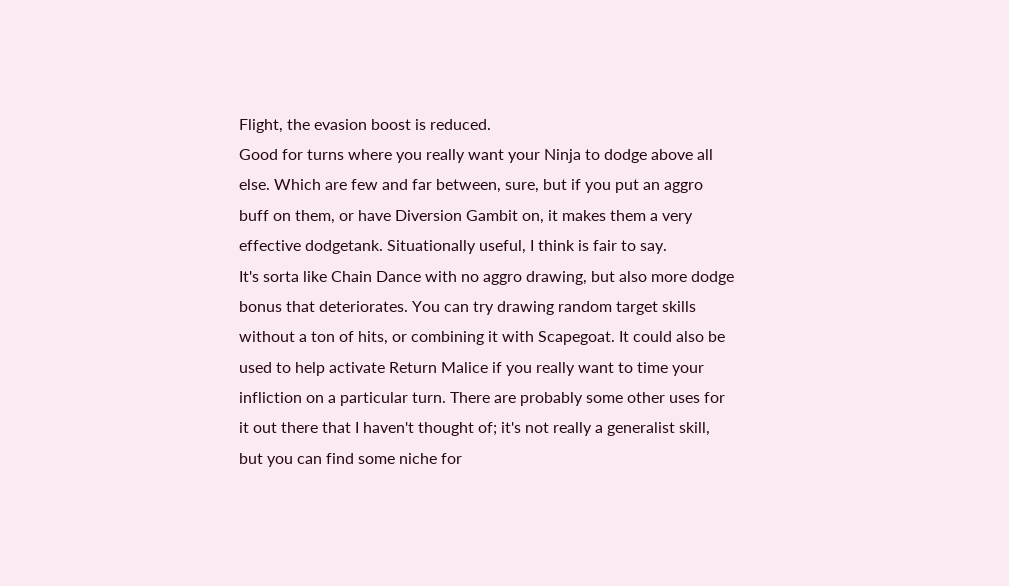Flight, the evasion boost is reduced.
Good for turns where you really want your Ninja to dodge above all else. Which are few and far between, sure, but if you put an aggro buff on them, or have Diversion Gambit on, it makes them a very effective dodgetank. Situationally useful, I think is fair to say.
It's sorta like Chain Dance with no aggro drawing, but also more dodge bonus that deteriorates. You can try drawing random target skills without a ton of hits, or combining it with Scapegoat. It could also be used to help activate Return Malice if you really want to time your infliction on a particular turn. There are probably some other uses for it out there that I haven't thought of; it's not really a generalist skill, but you can find some niche for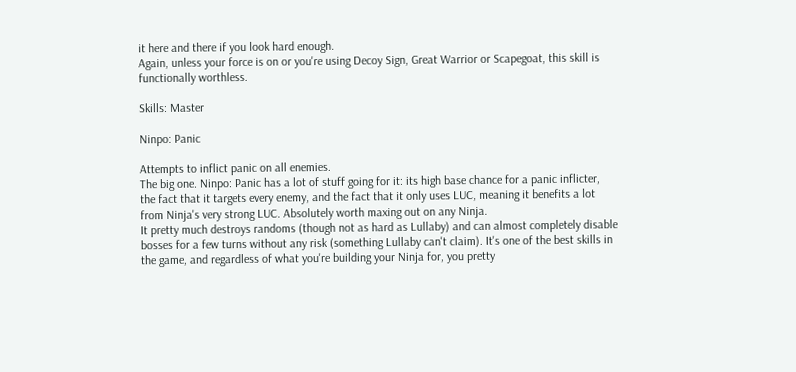it here and there if you look hard enough.
Again, unless your force is on or you're using Decoy Sign, Great Warrior or Scapegoat, this skill is functionally worthless.

Skills: Master

Ninpo: Panic

Attempts to inflict panic on all enemies.
The big one. Ninpo: Panic has a lot of stuff going for it: its high base chance for a panic inflicter, the fact that it targets every enemy, and the fact that it only uses LUC, meaning it benefits a lot from Ninja's very strong LUC. Absolutely worth maxing out on any Ninja.
It pretty much destroys randoms (though not as hard as Lullaby) and can almost completely disable bosses for a few turns without any risk (something Lullaby can't claim). It's one of the best skills in the game, and regardless of what you're building your Ninja for, you pretty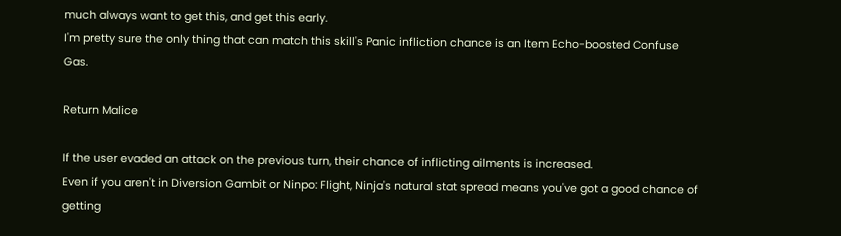much always want to get this, and get this early.
I'm pretty sure the only thing that can match this skill's Panic infliction chance is an Item Echo-boosted Confuse Gas.

Return Malice

If the user evaded an attack on the previous turn, their chance of inflicting ailments is increased.
Even if you aren't in Diversion Gambit or Ninpo: Flight, Ninja's natural stat spread means you've got a good chance of getting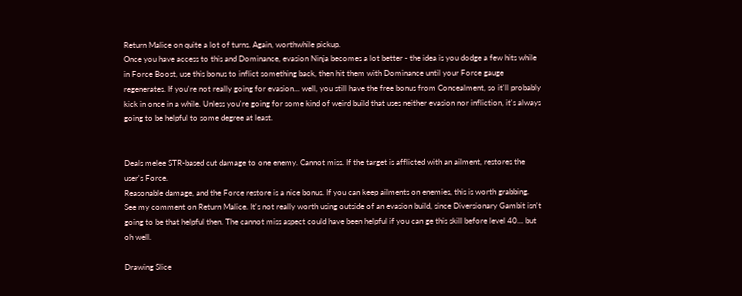Return Malice on quite a lot of turns. Again, worthwhile pickup.
Once you have access to this and Dominance, evasion Ninja becomes a lot better - the idea is you dodge a few hits while in Force Boost, use this bonus to inflict something back, then hit them with Dominance until your Force gauge regenerates. If you're not really going for evasion... well, you still have the free bonus from Concealment, so it'll probably kick in once in a while. Unless you're going for some kind of weird build that uses neither evasion nor infliction, it's always going to be helpful to some degree at least.


Deals melee STR-based cut damage to one enemy. Cannot miss. If the target is afflicted with an ailment, restores the user's Force.
Reasonable damage, and the Force restore is a nice bonus. If you can keep ailments on enemies, this is worth grabbing.
See my comment on Return Malice. It's not really worth using outside of an evasion build, since Diversionary Gambit isn't going to be that helpful then. The cannot miss aspect could have been helpful if you can ge this skill before level 40... but oh well.

Drawing Slice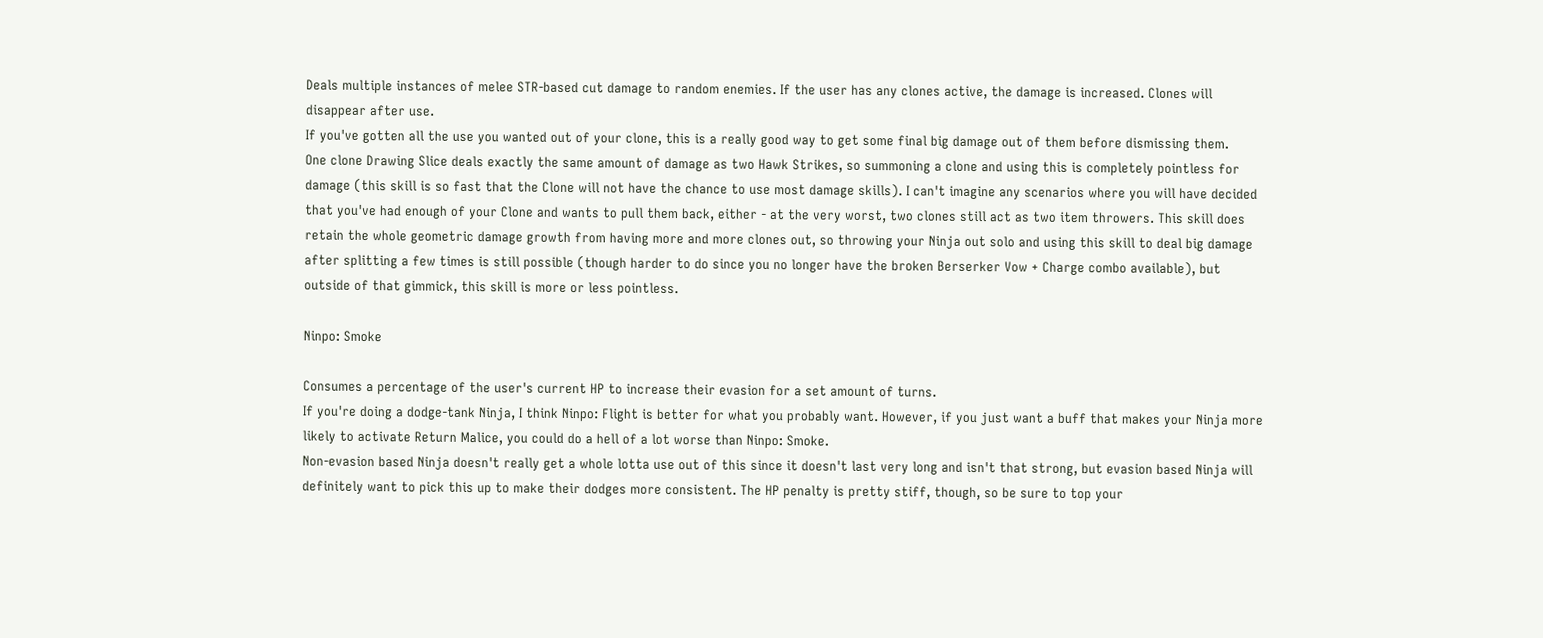Deals multiple instances of melee STR-based cut damage to random enemies. If the user has any clones active, the damage is increased. Clones will disappear after use.
If you've gotten all the use you wanted out of your clone, this is a really good way to get some final big damage out of them before dismissing them.
One clone Drawing Slice deals exactly the same amount of damage as two Hawk Strikes, so summoning a clone and using this is completely pointless for damage (this skill is so fast that the Clone will not have the chance to use most damage skills). I can't imagine any scenarios where you will have decided that you've had enough of your Clone and wants to pull them back, either - at the very worst, two clones still act as two item throwers. This skill does retain the whole geometric damage growth from having more and more clones out, so throwing your Ninja out solo and using this skill to deal big damage after splitting a few times is still possible (though harder to do since you no longer have the broken Berserker Vow + Charge combo available), but outside of that gimmick, this skill is more or less pointless.

Ninpo: Smoke

Consumes a percentage of the user's current HP to increase their evasion for a set amount of turns.
If you're doing a dodge-tank Ninja, I think Ninpo: Flight is better for what you probably want. However, if you just want a buff that makes your Ninja more likely to activate Return Malice, you could do a hell of a lot worse than Ninpo: Smoke.
Non-evasion based Ninja doesn't really get a whole lotta use out of this since it doesn't last very long and isn't that strong, but evasion based Ninja will definitely want to pick this up to make their dodges more consistent. The HP penalty is pretty stiff, though, so be sure to top your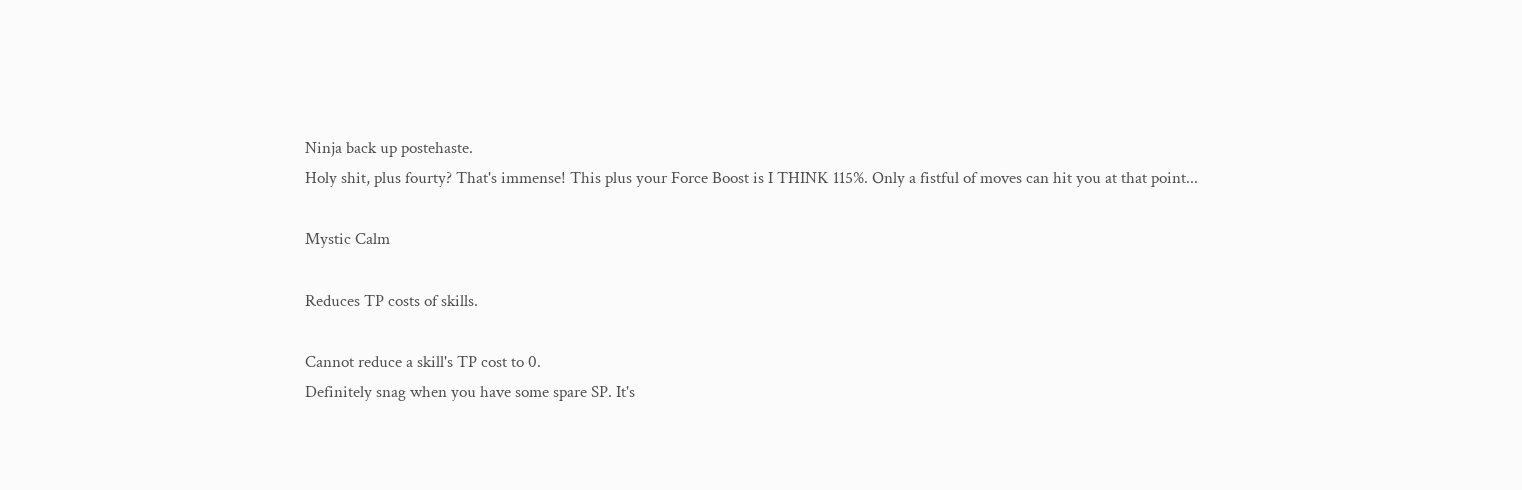Ninja back up postehaste.
Holy shit, plus fourty? That's immense! This plus your Force Boost is I THINK 115%. Only a fistful of moves can hit you at that point...

Mystic Calm

Reduces TP costs of skills.

Cannot reduce a skill's TP cost to 0.
Definitely snag when you have some spare SP. It's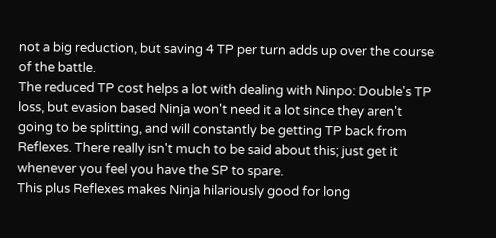not a big reduction, but saving 4 TP per turn adds up over the course of the battle.
The reduced TP cost helps a lot with dealing with Ninpo: Double's TP loss, but evasion based Ninja won't need it a lot since they aren't going to be splitting, and will constantly be getting TP back from Reflexes. There really isn't much to be said about this; just get it whenever you feel you have the SP to spare.
This plus Reflexes makes Ninja hilariously good for long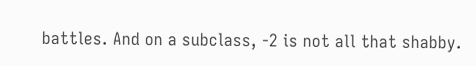battles. And on a subclass, -2 is not all that shabby.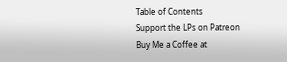Table of Contents
Support the LPs on Patreon
Buy Me a Coffee at